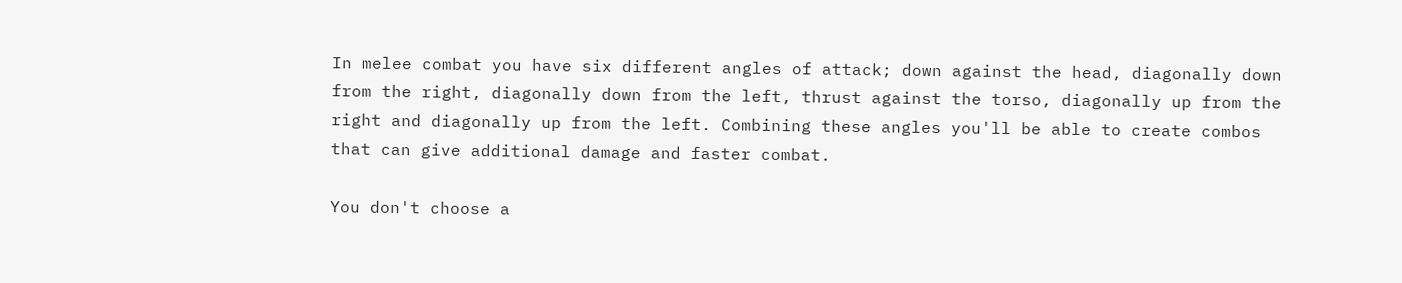In melee combat you have six different angles of attack; down against the head, diagonally down from the right, diagonally down from the left, thrust against the torso, diagonally up from the right and diagonally up from the left. Combining these angles you'll be able to create combos that can give additional damage and faster combat.

You don't choose a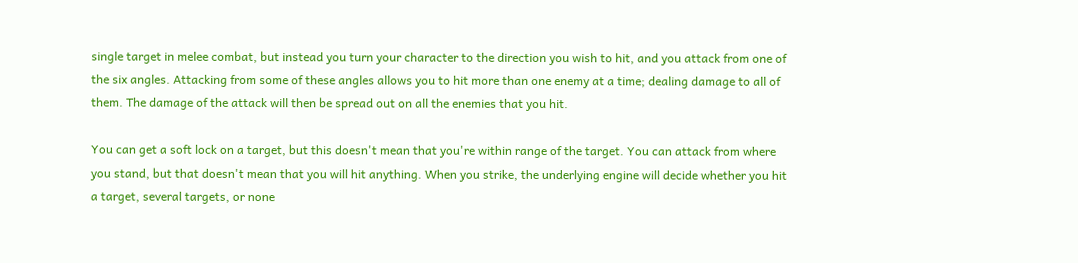single target in melee combat, but instead you turn your character to the direction you wish to hit, and you attack from one of the six angles. Attacking from some of these angles allows you to hit more than one enemy at a time; dealing damage to all of them. The damage of the attack will then be spread out on all the enemies that you hit.

You can get a soft lock on a target, but this doesn't mean that you're within range of the target. You can attack from where you stand, but that doesn't mean that you will hit anything. When you strike, the underlying engine will decide whether you hit a target, several targets, or none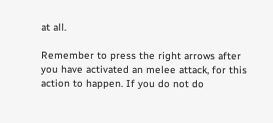at all.

Remember to press the right arrows after you have activated an melee attack, for this action to happen. If you do not do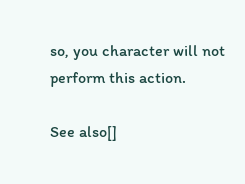so, you character will not perform this action.

See also[]